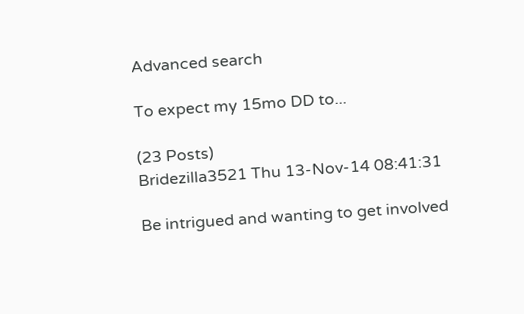Advanced search

To expect my 15mo DD to...

(23 Posts)
Bridezilla3521 Thu 13-Nov-14 08:41:31

Be intrigued and wanting to get involved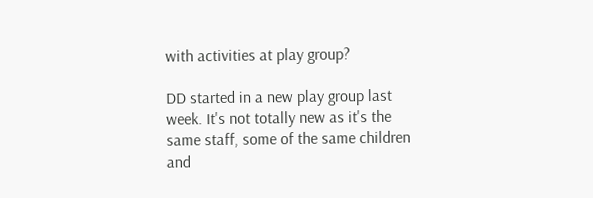with activities at play group?

DD started in a new play group last week. It's not totally new as it's the same staff, some of the same children and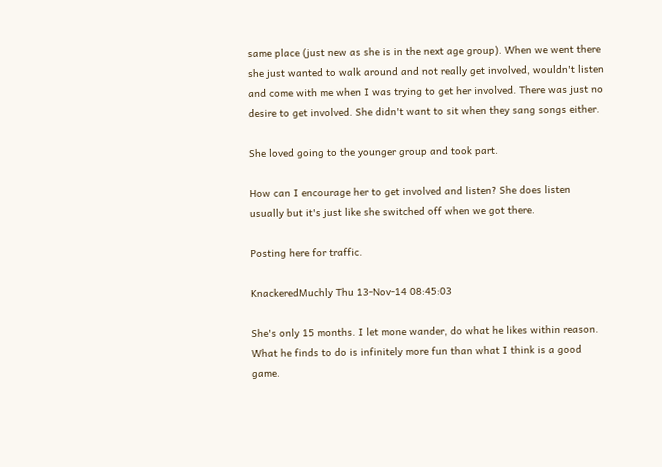same place (just new as she is in the next age group). When we went there she just wanted to walk around and not really get involved, wouldn't listen and come with me when I was trying to get her involved. There was just no desire to get involved. She didn't want to sit when they sang songs either.

She loved going to the younger group and took part.

How can I encourage her to get involved and listen? She does listen usually but it's just like she switched off when we got there.

Posting here for traffic.

KnackeredMuchly Thu 13-Nov-14 08:45:03

She's only 15 months. I let mone wander, do what he likes within reason. What he finds to do is infinitely more fun than what I think is a good game.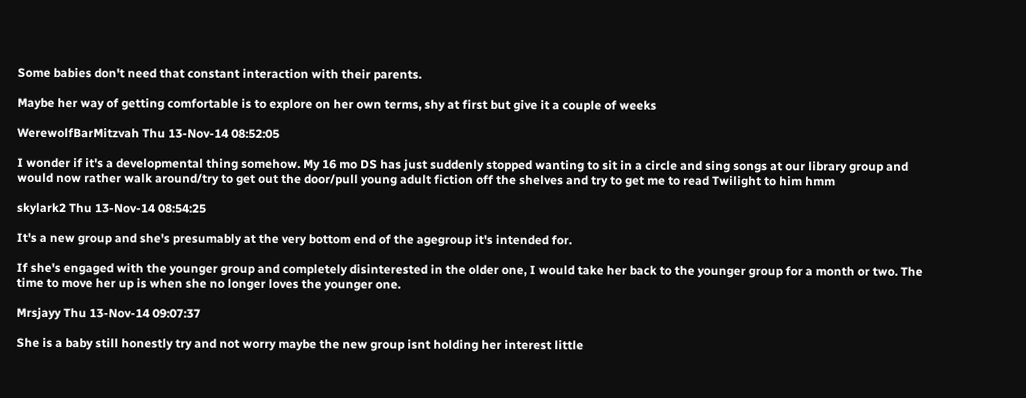Some babies don't need that constant interaction with their parents.

Maybe her way of getting comfortable is to explore on her own terms, shy at first but give it a couple of weeks

WerewolfBarMitzvah Thu 13-Nov-14 08:52:05

I wonder if it's a developmental thing somehow. My 16 mo DS has just suddenly stopped wanting to sit in a circle and sing songs at our library group and would now rather walk around/try to get out the door/pull young adult fiction off the shelves and try to get me to read Twilight to him hmm

skylark2 Thu 13-Nov-14 08:54:25

It's a new group and she's presumably at the very bottom end of the agegroup it's intended for.

If she's engaged with the younger group and completely disinterested in the older one, I would take her back to the younger group for a month or two. The time to move her up is when she no longer loves the younger one.

Mrsjayy Thu 13-Nov-14 09:07:37

She is a baby still honestly try and not worry maybe the new group isnt holding her interest little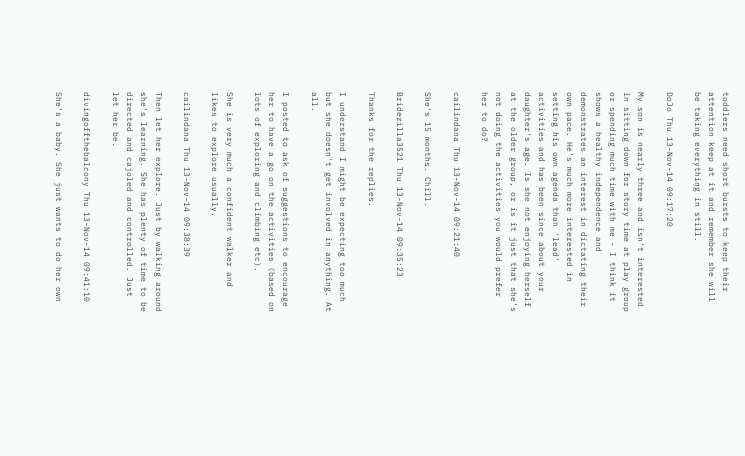toddlers need short bursts to keep their attention keep at it and remember she will be taking everything in still.

DoJo Thu 13-Nov-14 09:17:20

My son is nearly three and isn't interested in sitting down for story time at play group or spending much time with me - I think it shows a healthy independence and demonstrates an interest in dictating their own pace. He's much more interested in setting his own agenda than 'lead' activities and has been since about your daughter's age. Is she not enjoying herself at the older group, or is it just that she's not doing the activities you would prefer her to do?

cailindana Thu 13-Nov-14 09:21:40

She's 15 months. Chill.

Bridezilla3521 Thu 13-Nov-14 09:35:23

Thanks for the replies.

I understand I might be expecting too much but she doesn't get involved in anything. At all.

I posted to ask of suggestions to encourage her to have a go on the activities (based on lots of exploring and climbing etc).

She is very much a confident walker and likes to explore usually.

cailindana Thu 13-Nov-14 09:38:39

Then let her explore. Just by walking around she's learning. She has plenty of time to be directed and cajoled and controlled. Just let her be.

divingoffthebalcony Thu 13-Nov-14 09:41:10

She's a baby. She just wants to do her own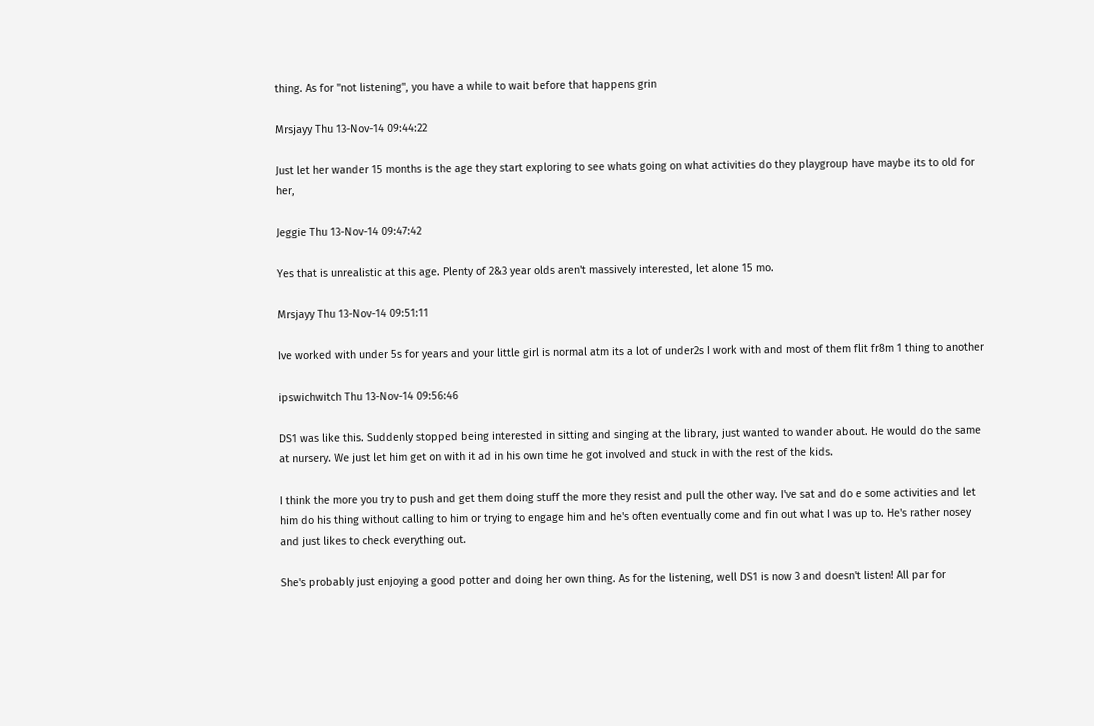thing. As for "not listening", you have a while to wait before that happens grin

Mrsjayy Thu 13-Nov-14 09:44:22

Just let her wander 15 months is the age they start exploring to see whats going on what activities do they playgroup have maybe its to old for her,

Jeggie Thu 13-Nov-14 09:47:42

Yes that is unrealistic at this age. Plenty of 2&3 year olds aren't massively interested, let alone 15 mo.

Mrsjayy Thu 13-Nov-14 09:51:11

Ive worked with under 5s for years and your little girl is normal atm its a lot of under2s I work with and most of them flit fr8m 1 thing to another

ipswichwitch Thu 13-Nov-14 09:56:46

DS1 was like this. Suddenly stopped being interested in sitting and singing at the library, just wanted to wander about. He would do the same at nursery. We just let him get on with it ad in his own time he got involved and stuck in with the rest of the kids.

I think the more you try to push and get them doing stuff the more they resist and pull the other way. I've sat and do e some activities and let him do his thing without calling to him or trying to engage him and he's often eventually come and fin out what I was up to. He's rather nosey and just likes to check everything out.

She's probably just enjoying a good potter and doing her own thing. As for the listening, well DS1 is now 3 and doesn't listen! All par for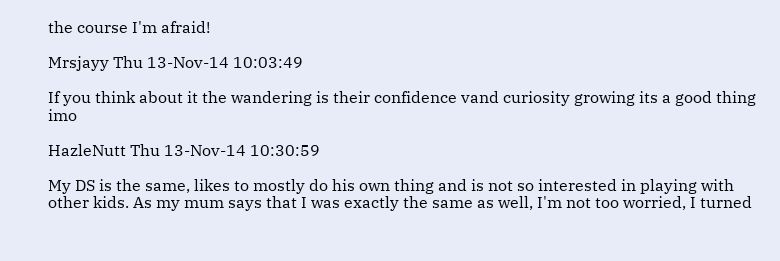the course I'm afraid!

Mrsjayy Thu 13-Nov-14 10:03:49

If you think about it the wandering is their confidence vand curiosity growing its a good thing imo

HazleNutt Thu 13-Nov-14 10:30:59

My DS is the same, likes to mostly do his own thing and is not so interested in playing with other kids. As my mum says that I was exactly the same as well, I'm not too worried, I turned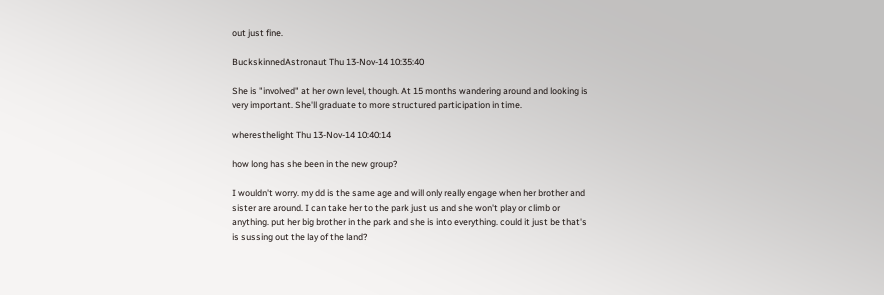out just fine.

BuckskinnedAstronaut Thu 13-Nov-14 10:35:40

She is "involved" at her own level, though. At 15 months wandering around and looking is very important. She'll graduate to more structured participation in time.

wheresthelight Thu 13-Nov-14 10:40:14

how long has she been in the new group?

I wouldn't worry. my dd is the same age and will only really engage when her brother and sister are around. I can take her to the park just us and she won't play or climb or anything. put her big brother in the park and she is into everything. could it just be that's is sussing out the lay of the land?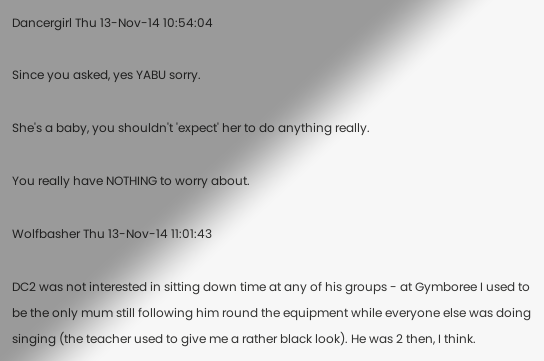Dancergirl Thu 13-Nov-14 10:54:04

Since you asked, yes YABU sorry.

She's a baby, you shouldn't 'expect' her to do anything really.

You really have NOTHING to worry about.

Wolfbasher Thu 13-Nov-14 11:01:43

DC2 was not interested in sitting down time at any of his groups - at Gymboree I used to be the only mum still following him round the equipment while everyone else was doing singing (the teacher used to give me a rather black look). He was 2 then, I think.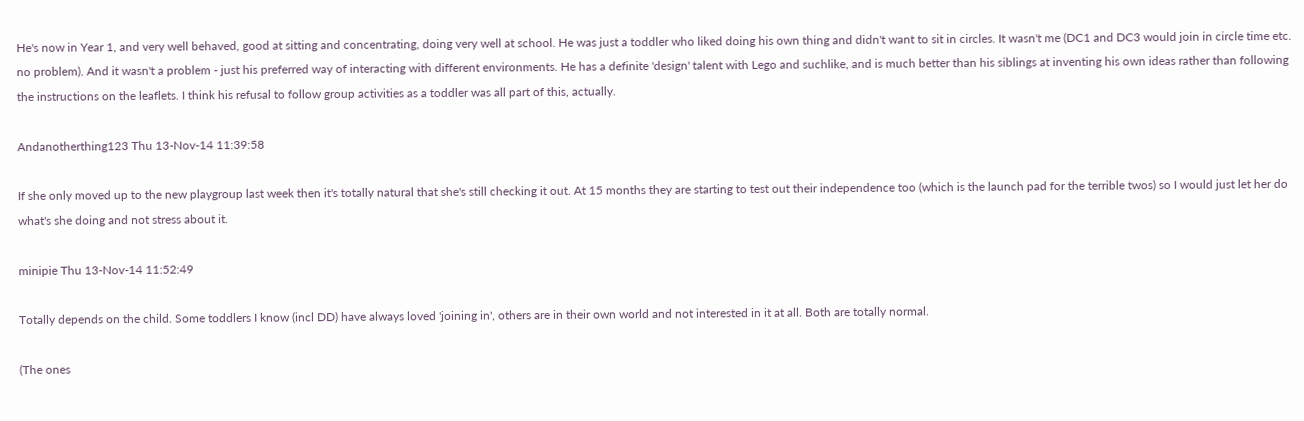He's now in Year 1, and very well behaved, good at sitting and concentrating, doing very well at school. He was just a toddler who liked doing his own thing and didn't want to sit in circles. It wasn't me (DC1 and DC3 would join in circle time etc. no problem). And it wasn't a problem - just his preferred way of interacting with different environments. He has a definite 'design' talent with Lego and suchlike, and is much better than his siblings at inventing his own ideas rather than following the instructions on the leaflets. I think his refusal to follow group activities as a toddler was all part of this, actually.

Andanotherthing123 Thu 13-Nov-14 11:39:58

If she only moved up to the new playgroup last week then it's totally natural that she's still checking it out. At 15 months they are starting to test out their independence too (which is the launch pad for the terrible twos) so I would just let her do what's she doing and not stress about it.

minipie Thu 13-Nov-14 11:52:49

Totally depends on the child. Some toddlers I know (incl DD) have always loved 'joining in', others are in their own world and not interested in it at all. Both are totally normal.

(The ones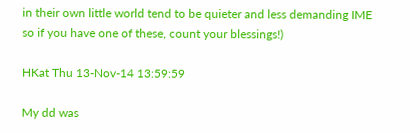in their own little world tend to be quieter and less demanding IME so if you have one of these, count your blessings!)

HKat Thu 13-Nov-14 13:59:59

My dd was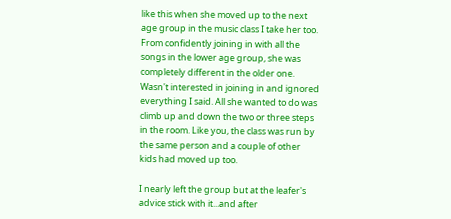like this when she moved up to the next age group in the music class I take her too. From confidently joining in with all the songs in the lower age group, she was completely different in the older one. Wasn't interested in joining in and ignored everything I said. All she wanted to do was climb up and down the two or three steps in the room. Like you, the class was run by the same person and a couple of other kids had moved up too.

I nearly left the group but at the leafer's advice stick with it...and after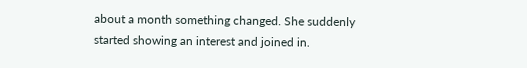about a month something changed. She suddenly started showing an interest and joined in.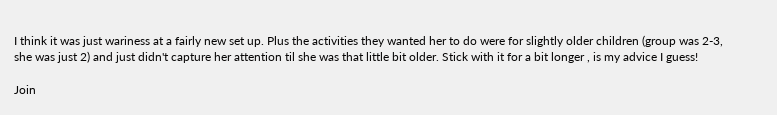I think it was just wariness at a fairly new set up. Plus the activities they wanted her to do were for slightly older children (group was 2-3, she was just 2) and just didn't capture her attention til she was that little bit older. Stick with it for a bit longer , is my advice I guess!

Join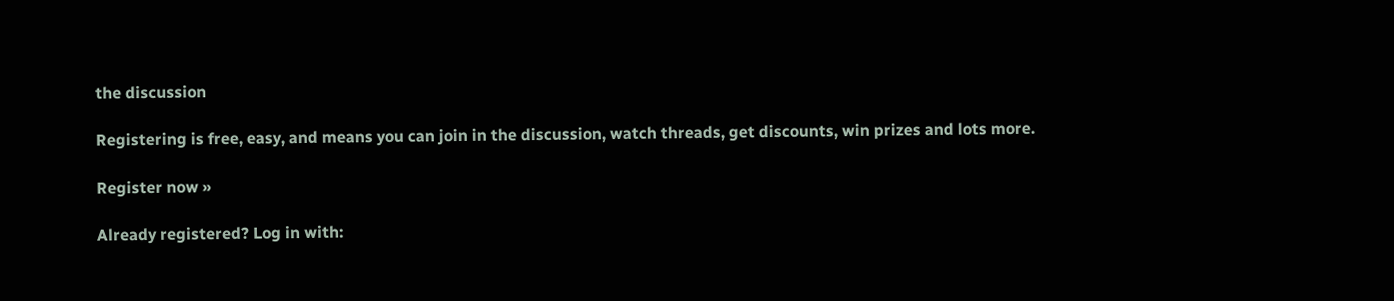the discussion

Registering is free, easy, and means you can join in the discussion, watch threads, get discounts, win prizes and lots more.

Register now »

Already registered? Log in with: